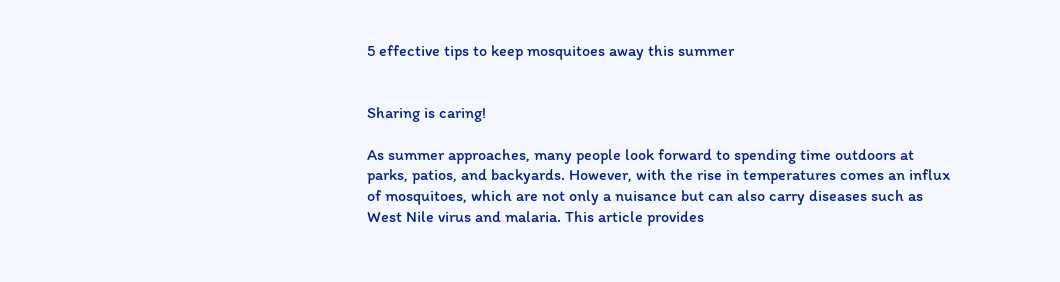5 effective tips to keep mosquitoes away this summer


Sharing is caring!

As summer approaches, many people look forward to spending time outdoors at parks, patios, and backyards. However, with the rise in temperatures comes an influx of mosquitoes, which are not only a nuisance but can also carry diseases such as West Nile virus and malaria. This article provides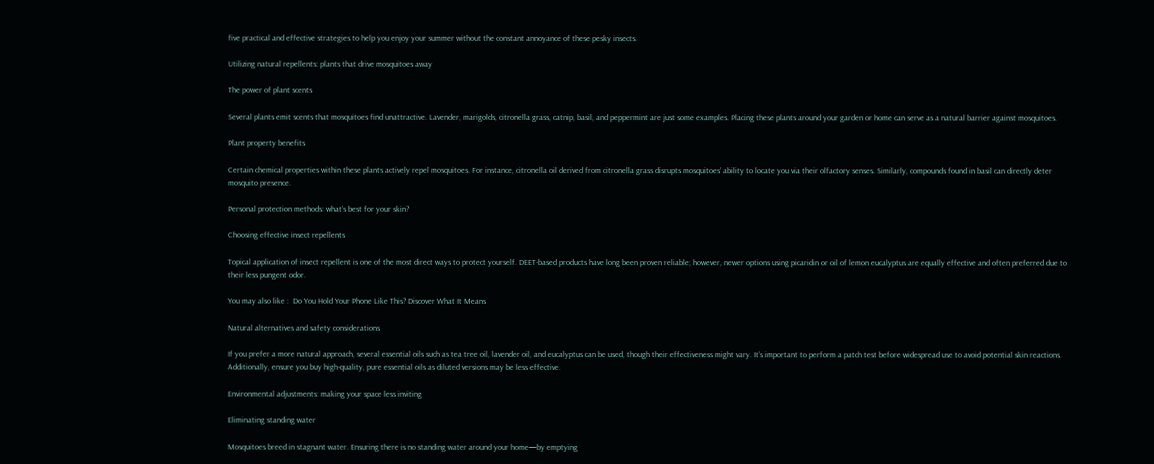five practical and effective strategies to help you enjoy your summer without the constant annoyance of these pesky insects.

Utilizing natural repellents: plants that drive mosquitoes away

The power of plant scents

Several plants emit scents that mosquitoes find unattractive. Lavender, marigolds, citronella grass, catnip, basil, and peppermint are just some examples. Placing these plants around your garden or home can serve as a natural barrier against mosquitoes.

Plant property benefits

Certain chemical properties within these plants actively repel mosquitoes. For instance, citronella oil derived from citronella grass disrupts mosquitoes’ ability to locate you via their olfactory senses. Similarly, compounds found in basil can directly deter mosquito presence.

Personal protection methods: what’s best for your skin?

Choosing effective insect repellents

Topical application of insect repellent is one of the most direct ways to protect yourself. DEET-based products have long been proven reliable; however, newer options using picaridin or oil of lemon eucalyptus are equally effective and often preferred due to their less pungent odor.

You may also like :  Do You Hold Your Phone Like This? Discover What It Means

Natural alternatives and safety considerations

If you prefer a more natural approach, several essential oils such as tea tree oil, lavender oil, and eucalyptus can be used, though their effectiveness might vary. It’s important to perform a patch test before widespread use to avoid potential skin reactions. Additionally, ensure you buy high-quality, pure essential oils as diluted versions may be less effective.

Environmental adjustments: making your space less inviting

Eliminating standing water

Mosquitoes breed in stagnant water. Ensuring there is no standing water around your home—by emptying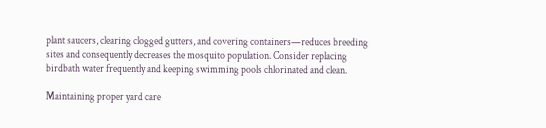plant saucers, clearing clogged gutters, and covering containers—reduces breeding sites and consequently decreases the mosquito population. Consider replacing birdbath water frequently and keeping swimming pools chlorinated and clean.

Maintaining proper yard care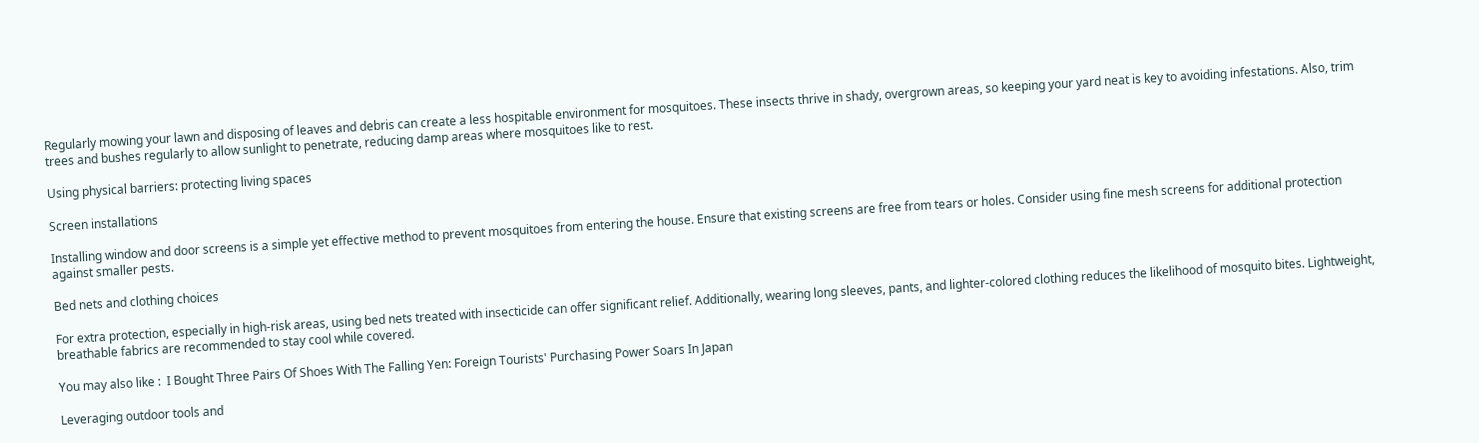Regularly mowing your lawn and disposing of leaves and debris can create a less hospitable environment for mosquitoes. These insects thrive in shady, overgrown areas, so keeping your yard neat is key to avoiding infestations. Also, trim trees and bushes regularly to allow sunlight to penetrate, reducing damp areas where mosquitoes like to rest.

Using physical barriers: protecting living spaces

Screen installations

Installing window and door screens is a simple yet effective method to prevent mosquitoes from entering the house. Ensure that existing screens are free from tears or holes. Consider using fine mesh screens for additional protection against smaller pests.

Bed nets and clothing choices

For extra protection, especially in high-risk areas, using bed nets treated with insecticide can offer significant relief. Additionally, wearing long sleeves, pants, and lighter-colored clothing reduces the likelihood of mosquito bites. Lightweight, breathable fabrics are recommended to stay cool while covered.

You may also like :  I Bought Three Pairs Of Shoes With The Falling Yen: Foreign Tourists' Purchasing Power Soars In Japan

Leveraging outdoor tools and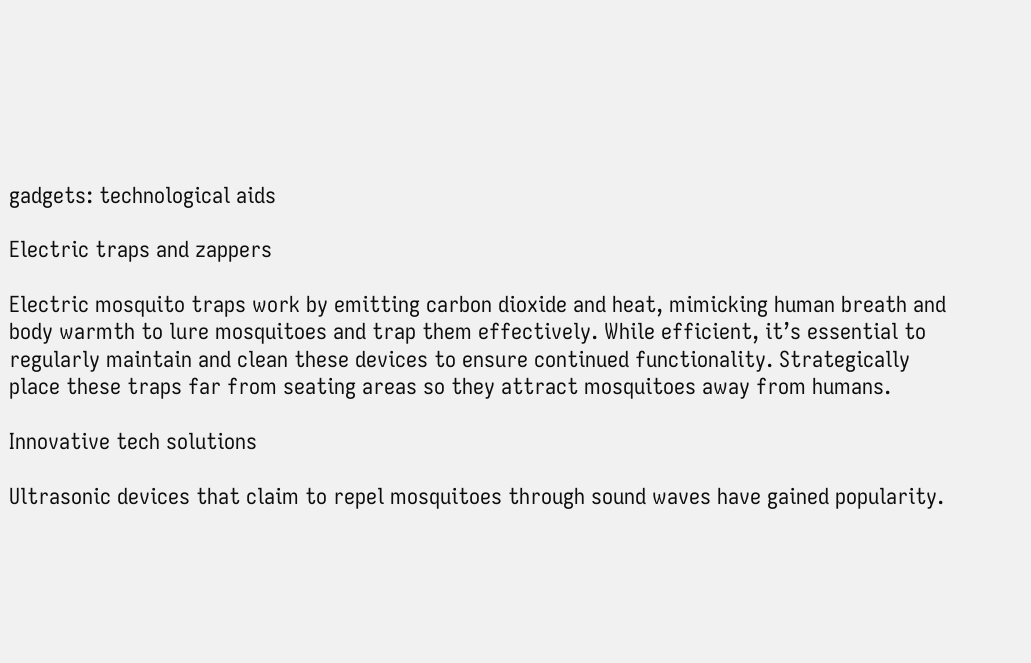gadgets: technological aids

Electric traps and zappers

Electric mosquito traps work by emitting carbon dioxide and heat, mimicking human breath and body warmth to lure mosquitoes and trap them effectively. While efficient, it’s essential to regularly maintain and clean these devices to ensure continued functionality. Strategically place these traps far from seating areas so they attract mosquitoes away from humans.

Innovative tech solutions

Ultrasonic devices that claim to repel mosquitoes through sound waves have gained popularity.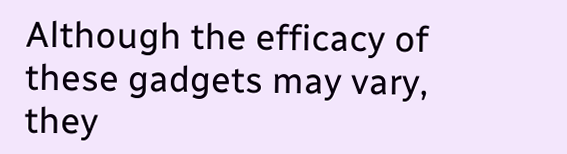Although the efficacy of these gadgets may vary, they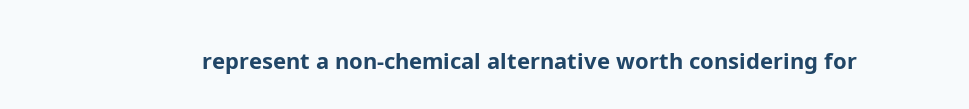represent a non-chemical alternative worth considering for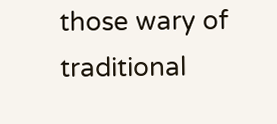those wary of traditional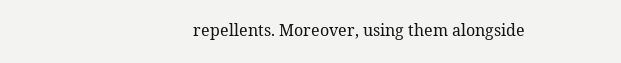repellents. Moreover, using them alongside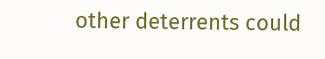other deterrents could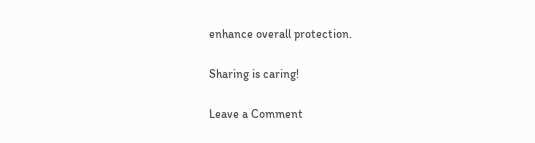enhance overall protection.

Sharing is caring!

Leave a Comment